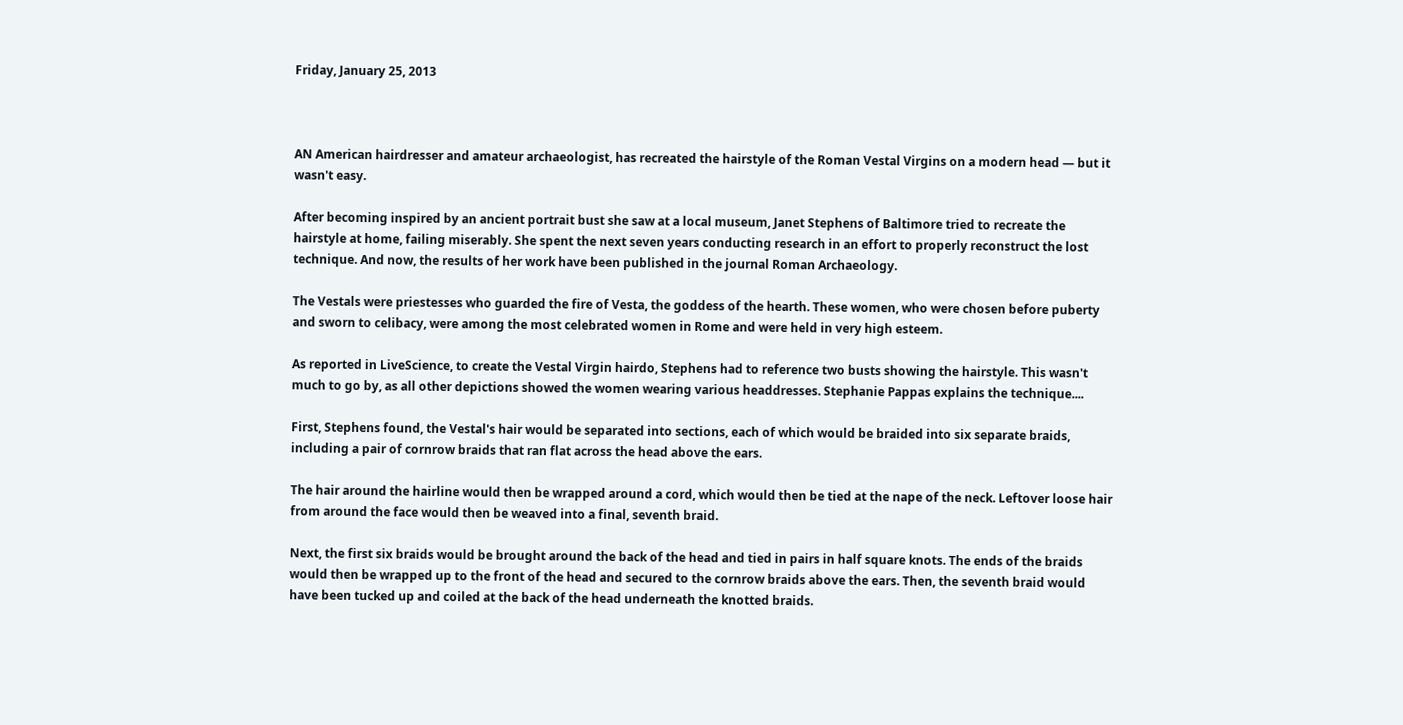Friday, January 25, 2013



AN American hairdresser and amateur archaeologist, has recreated the hairstyle of the Roman Vestal Virgins on a modern head — but it wasn't easy.

After becoming inspired by an ancient portrait bust she saw at a local museum, Janet Stephens of Baltimore tried to recreate the hairstyle at home, failing miserably. She spent the next seven years conducting research in an effort to properly reconstruct the lost technique. And now, the results of her work have been published in the journal Roman Archaeology.

The Vestals were priestesses who guarded the fire of Vesta, the goddess of the hearth. These women, who were chosen before puberty and sworn to celibacy, were among the most celebrated women in Rome and were held in very high esteem.

As reported in LiveScience, to create the Vestal Virgin hairdo, Stephens had to reference two busts showing the hairstyle. This wasn't much to go by, as all other depictions showed the women wearing various headdresses. Stephanie Pappas explains the technique....

First, Stephens found, the Vestal's hair would be separated into sections, each of which would be braided into six separate braids, including a pair of cornrow braids that ran flat across the head above the ears.

The hair around the hairline would then be wrapped around a cord, which would then be tied at the nape of the neck. Leftover loose hair from around the face would then be weaved into a final, seventh braid.

Next, the first six braids would be brought around the back of the head and tied in pairs in half square knots. The ends of the braids would then be wrapped up to the front of the head and secured to the cornrow braids above the ears. Then, the seventh braid would have been tucked up and coiled at the back of the head underneath the knotted braids.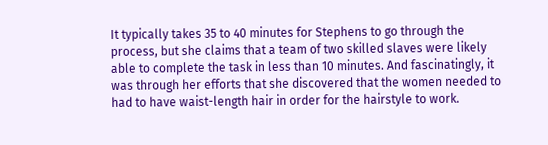It typically takes 35 to 40 minutes for Stephens to go through the process, but she claims that a team of two skilled slaves were likely able to complete the task in less than 10 minutes. And fascinatingly, it was through her efforts that she discovered that the women needed to had to have waist-length hair in order for the hairstyle to work.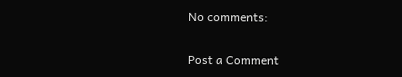No comments:

Post a Comment